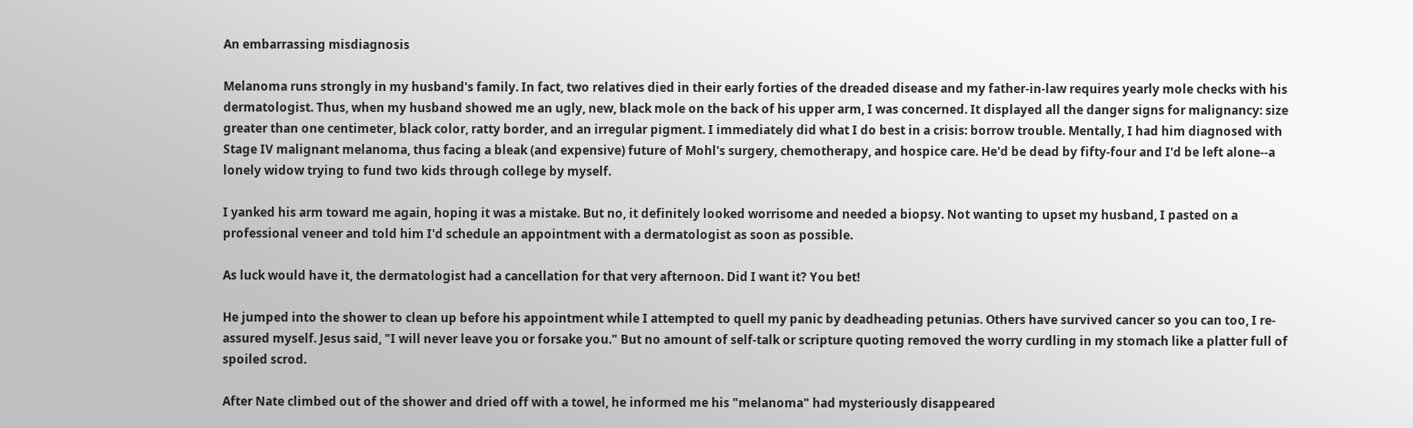An embarrassing misdiagnosis

Melanoma runs strongly in my husband's family. In fact, two relatives died in their early forties of the dreaded disease and my father-in-law requires yearly mole checks with his dermatologist. Thus, when my husband showed me an ugly, new, black mole on the back of his upper arm, I was concerned. It displayed all the danger signs for malignancy: size greater than one centimeter, black color, ratty border, and an irregular pigment. I immediately did what I do best in a crisis: borrow trouble. Mentally, I had him diagnosed with Stage IV malignant melanoma, thus facing a bleak (and expensive) future of Mohl's surgery, chemotherapy, and hospice care. He'd be dead by fifty-four and I'd be left alone--a lonely widow trying to fund two kids through college by myself.

I yanked his arm toward me again, hoping it was a mistake. But no, it definitely looked worrisome and needed a biopsy. Not wanting to upset my husband, I pasted on a professional veneer and told him I'd schedule an appointment with a dermatologist as soon as possible.

As luck would have it, the dermatologist had a cancellation for that very afternoon. Did I want it? You bet!

He jumped into the shower to clean up before his appointment while I attempted to quell my panic by deadheading petunias. Others have survived cancer so you can too, I re-assured myself. Jesus said, "I will never leave you or forsake you." But no amount of self-talk or scripture quoting removed the worry curdling in my stomach like a platter full of spoiled scrod.

After Nate climbed out of the shower and dried off with a towel, he informed me his "melanoma" had mysteriously disappeared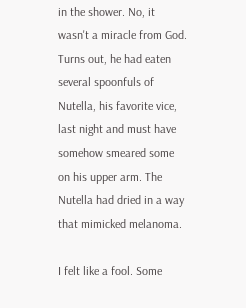in the shower. No, it wasn't a miracle from God. Turns out, he had eaten several spoonfuls of Nutella, his favorite vice, last night and must have somehow smeared some on his upper arm. The Nutella had dried in a way that mimicked melanoma.

I felt like a fool. Some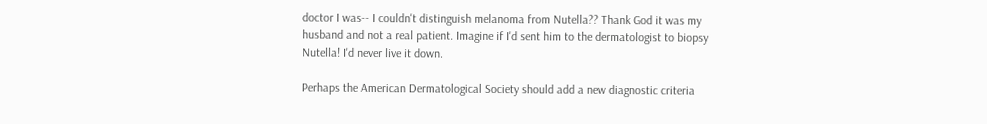doctor I was-- I couldn't distinguish melanoma from Nutella?? Thank God it was my husband and not a real patient. Imagine if I'd sent him to the dermatologist to biopsy Nutella! I'd never live it down.

Perhaps the American Dermatological Society should add a new diagnostic criteria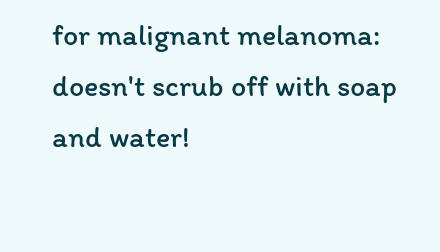for malignant melanoma: doesn't scrub off with soap and water!